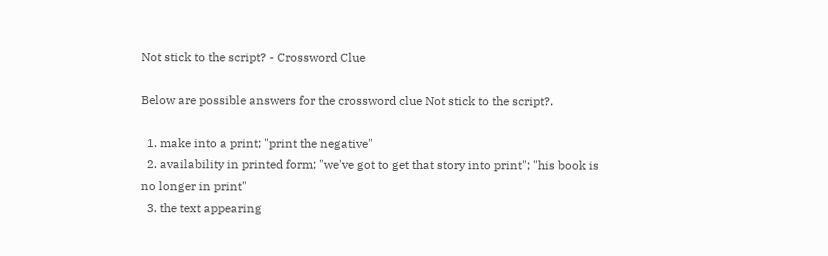Not stick to the script? - Crossword Clue

Below are possible answers for the crossword clue Not stick to the script?.

  1. make into a print; "print the negative"
  2. availability in printed form; "we've got to get that story into print"; "his book is no longer in print"
  3. the text appearing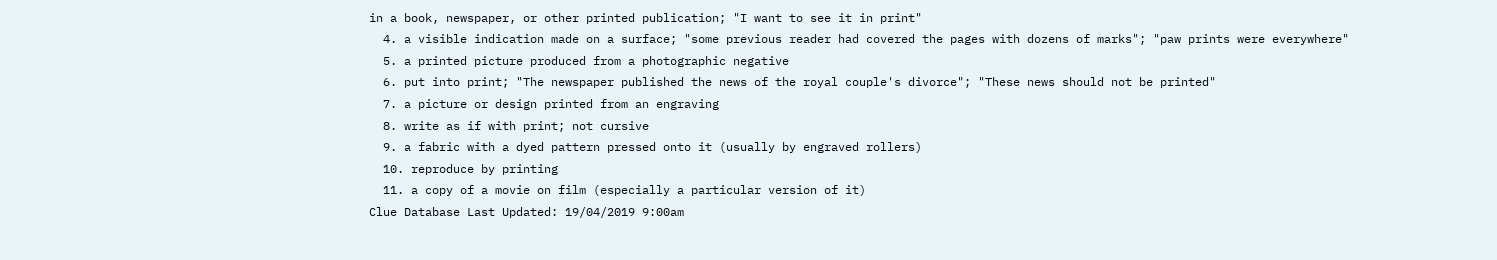in a book, newspaper, or other printed publication; "I want to see it in print"
  4. a visible indication made on a surface; "some previous reader had covered the pages with dozens of marks"; "paw prints were everywhere"
  5. a printed picture produced from a photographic negative
  6. put into print; "The newspaper published the news of the royal couple's divorce"; "These news should not be printed"
  7. a picture or design printed from an engraving
  8. write as if with print; not cursive
  9. a fabric with a dyed pattern pressed onto it (usually by engraved rollers)
  10. reproduce by printing
  11. a copy of a movie on film (especially a particular version of it)
Clue Database Last Updated: 19/04/2019 9:00am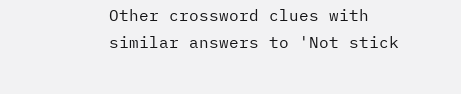Other crossword clues with similar answers to 'Not stick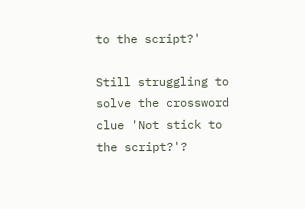to the script?'

Still struggling to solve the crossword clue 'Not stick to the script?'?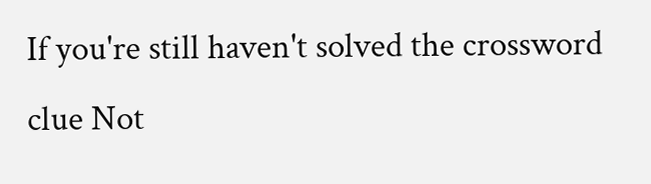If you're still haven't solved the crossword clue Not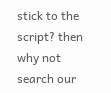stick to the script? then why not search our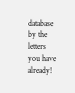database by the letters you have already!